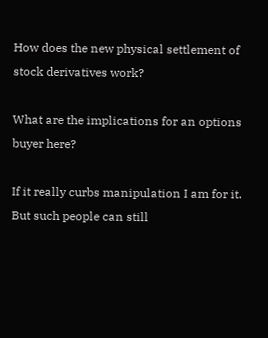How does the new physical settlement of stock derivatives work?

What are the implications for an options buyer here?

If it really curbs manipulation I am for it. But such people can still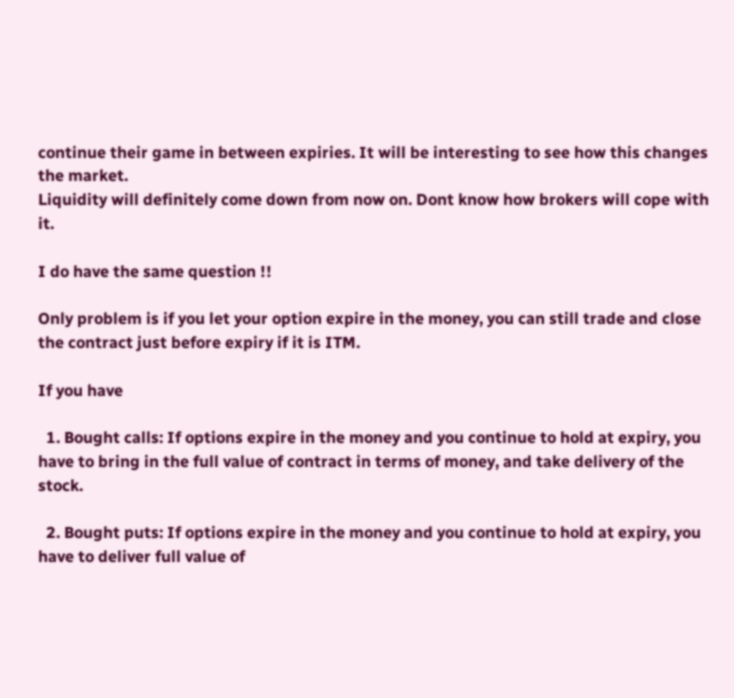continue their game in between expiries. It will be interesting to see how this changes the market.
Liquidity will definitely come down from now on. Dont know how brokers will cope with it.

I do have the same question !!

Only problem is if you let your option expire in the money, you can still trade and close the contract just before expiry if it is ITM.

If you have

  1. Bought calls: If options expire in the money and you continue to hold at expiry, you have to bring in the full value of contract in terms of money, and take delivery of the stock.

  2. Bought puts: If options expire in the money and you continue to hold at expiry, you have to deliver full value of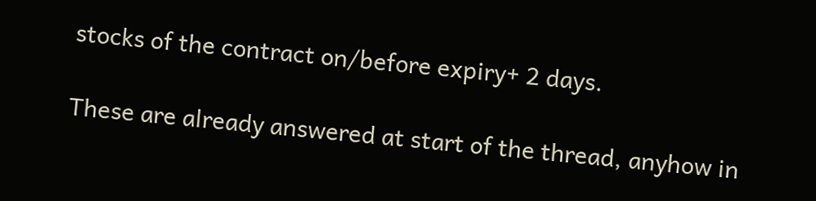stocks of the contract on/before expiry+ 2 days.

These are already answered at start of the thread, anyhow in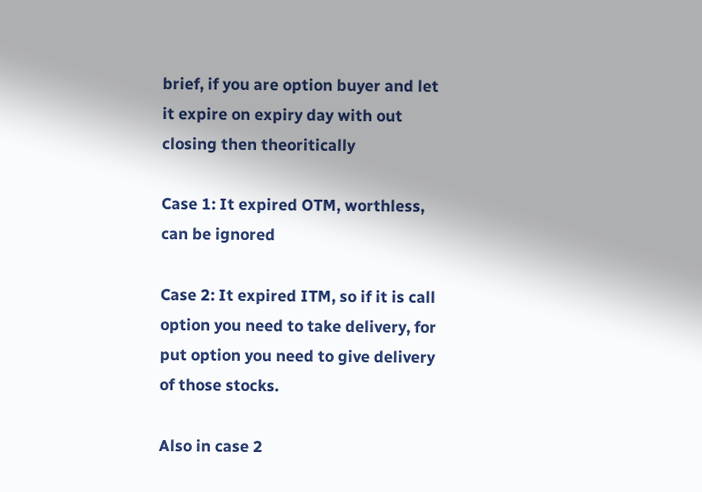brief, if you are option buyer and let it expire on expiry day with out closing then theoritically

Case 1: It expired OTM, worthless, can be ignored

Case 2: It expired ITM, so if it is call option you need to take delivery, for put option you need to give delivery of those stocks.

Also in case 2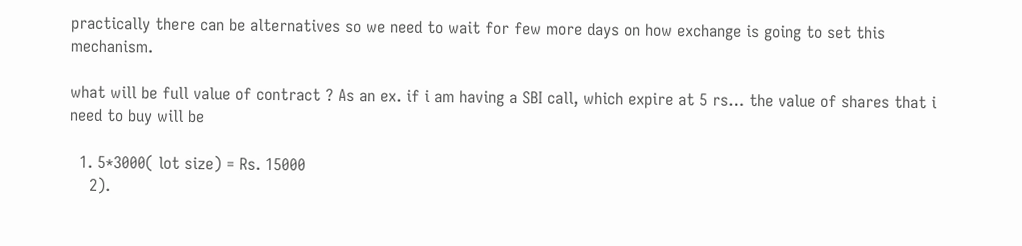practically there can be alternatives so we need to wait for few more days on how exchange is going to set this mechanism.

what will be full value of contract ? As an ex. if i am having a SBI call, which expire at 5 rs… the value of shares that i need to buy will be

  1. 5*3000( lot size) = Rs. 15000
    2).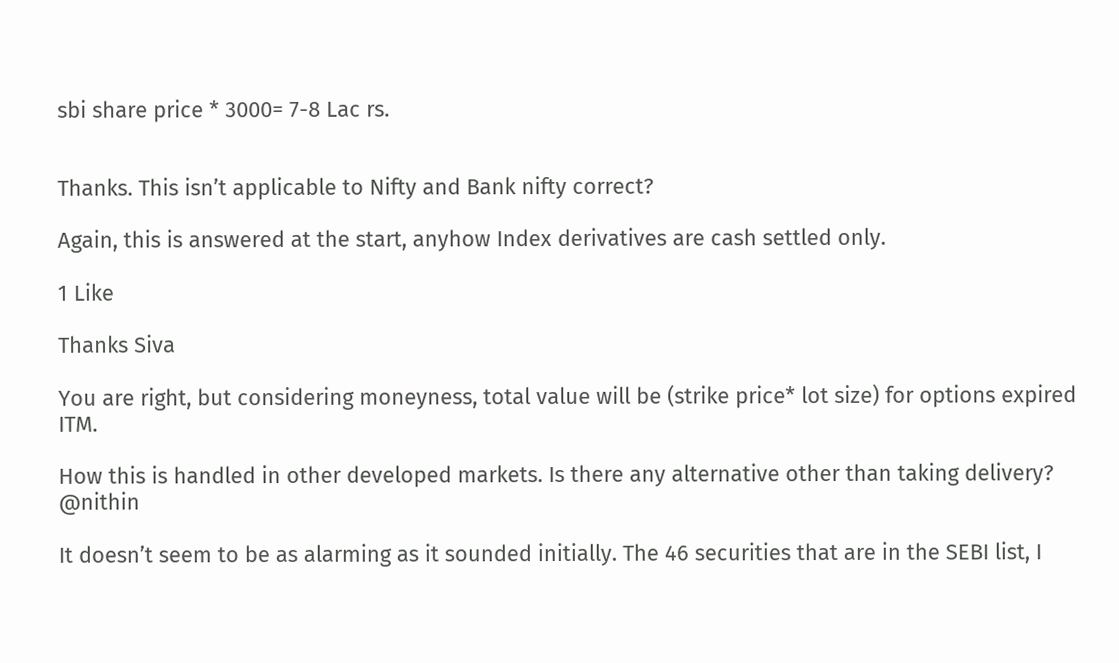sbi share price * 3000= 7-8 Lac rs.


Thanks. This isn’t applicable to Nifty and Bank nifty correct?

Again, this is answered at the start, anyhow Index derivatives are cash settled only.

1 Like

Thanks Siva

You are right, but considering moneyness, total value will be (strike price* lot size) for options expired ITM.

How this is handled in other developed markets. Is there any alternative other than taking delivery? @nithin

It doesn’t seem to be as alarming as it sounded initially. The 46 securities that are in the SEBI list, I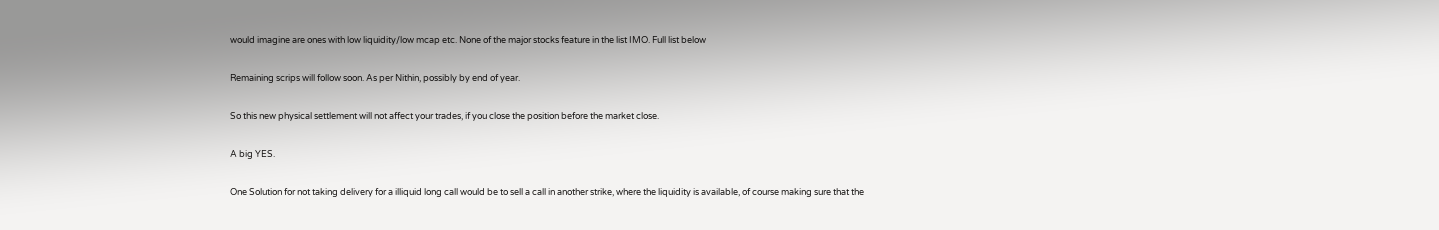would imagine are ones with low liquidity/low mcap etc. None of the major stocks feature in the list IMO. Full list below

Remaining scrips will follow soon. As per Nithin, possibly by end of year.

So this new physical settlement will not affect your trades, if you close the position before the market close.

A big YES.

One Solution for not taking delivery for a illiquid long call would be to sell a call in another strike, where the liquidity is available, of course making sure that the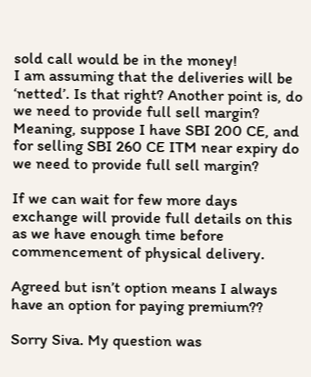sold call would be in the money!
I am assuming that the deliveries will be ‘netted’. Is that right? Another point is, do we need to provide full sell margin? Meaning, suppose I have SBI 200 CE, and for selling SBI 260 CE ITM near expiry do we need to provide full sell margin?

If we can wait for few more days exchange will provide full details on this as we have enough time before commencement of physical delivery.

Agreed but isn’t option means I always have an option for paying premium??

Sorry Siva. My question was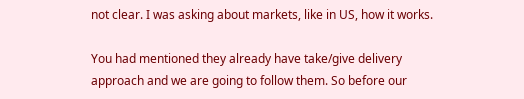not clear. I was asking about markets, like in US, how it works.

You had mentioned they already have take/give delivery approach and we are going to follow them. So before our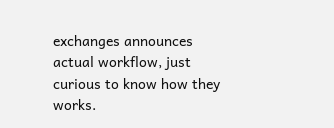exchanges announces actual workflow, just curious to know how they works.